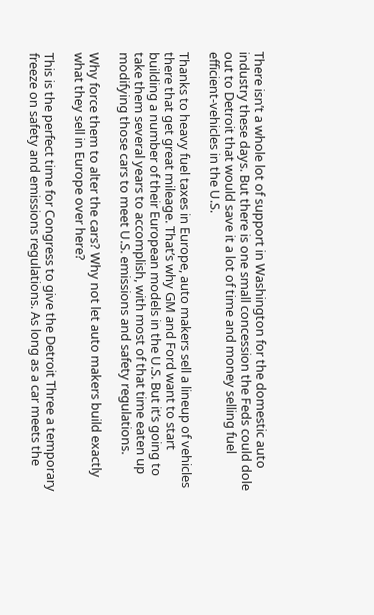There isn’t a whole lot of support in Washington for the domestic auto industry these days. But there is one small concession the Feds could dole out to Detroit that would save it a lot of time and money selling fuel efficient-vehicles in the U.S.

Thanks to heavy fuel taxes in Europe, auto makers sell a lineup of vehicles there that get great mileage. That’s why GM and Ford want to start building a number of their European models in the U.S. But it’s going to take them several years to accomplish, with most of that time eaten up modifying those cars to meet U.S. emissions and safety regulations.

Why force them to alter the cars? Why not let auto makers build exactly what they sell in Europe over here?

This is the perfect time for Congress to give the Detroit Three a temporary freeze on safety and emissions regulations. As long as a car meets the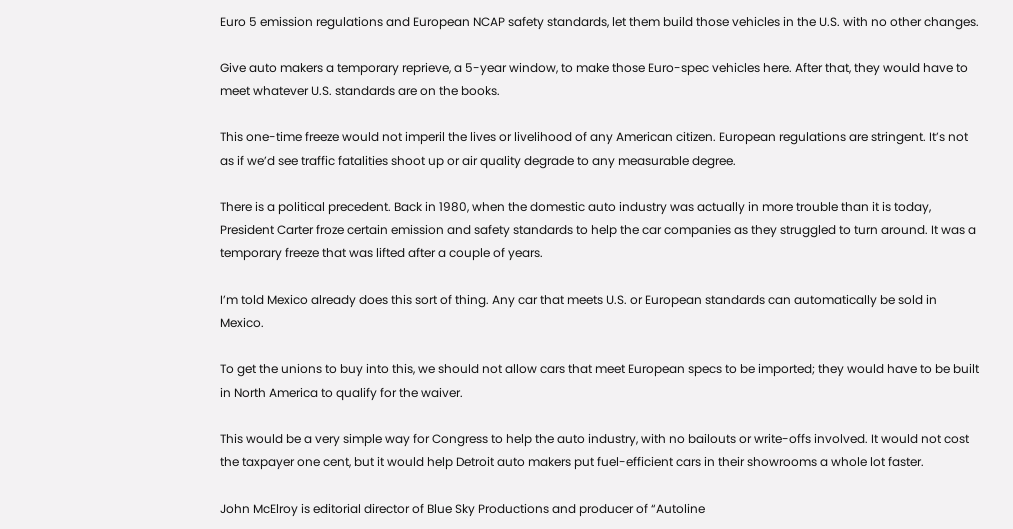Euro 5 emission regulations and European NCAP safety standards, let them build those vehicles in the U.S. with no other changes.

Give auto makers a temporary reprieve, a 5-year window, to make those Euro-spec vehicles here. After that, they would have to meet whatever U.S. standards are on the books.

This one-time freeze would not imperil the lives or livelihood of any American citizen. European regulations are stringent. It’s not as if we’d see traffic fatalities shoot up or air quality degrade to any measurable degree.

There is a political precedent. Back in 1980, when the domestic auto industry was actually in more trouble than it is today, President Carter froze certain emission and safety standards to help the car companies as they struggled to turn around. It was a temporary freeze that was lifted after a couple of years.

I’m told Mexico already does this sort of thing. Any car that meets U.S. or European standards can automatically be sold in Mexico.

To get the unions to buy into this, we should not allow cars that meet European specs to be imported; they would have to be built in North America to qualify for the waiver.

This would be a very simple way for Congress to help the auto industry, with no bailouts or write-offs involved. It would not cost the taxpayer one cent, but it would help Detroit auto makers put fuel-efficient cars in their showrooms a whole lot faster.

John McElroy is editorial director of Blue Sky Productions and producer of “Autoline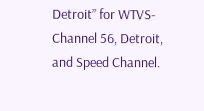Detroit” for WTVS-Channel 56, Detroit, and Speed Channel.